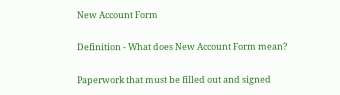New Account Form

Definition - What does New Account Form mean?

Paperwork that must be filled out and signed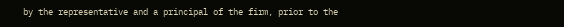by the representative and a principal of the firm, prior to the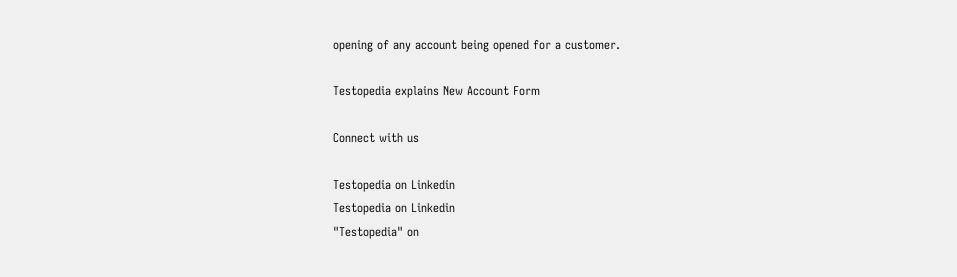opening of any account being opened for a customer.

Testopedia explains New Account Form

Connect with us

Testopedia on Linkedin
Testopedia on Linkedin
"Testopedia" on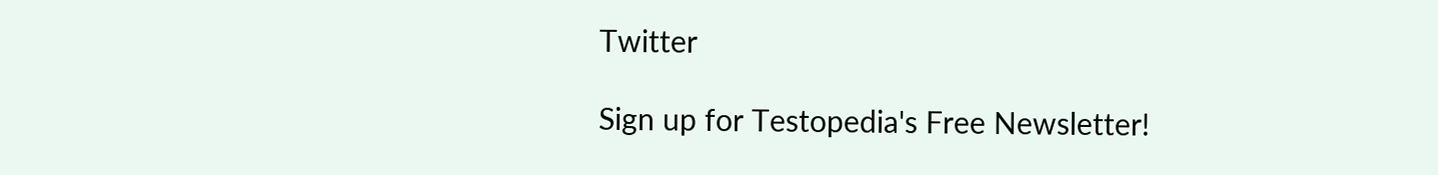Twitter

Sign up for Testopedia's Free Newsletter!